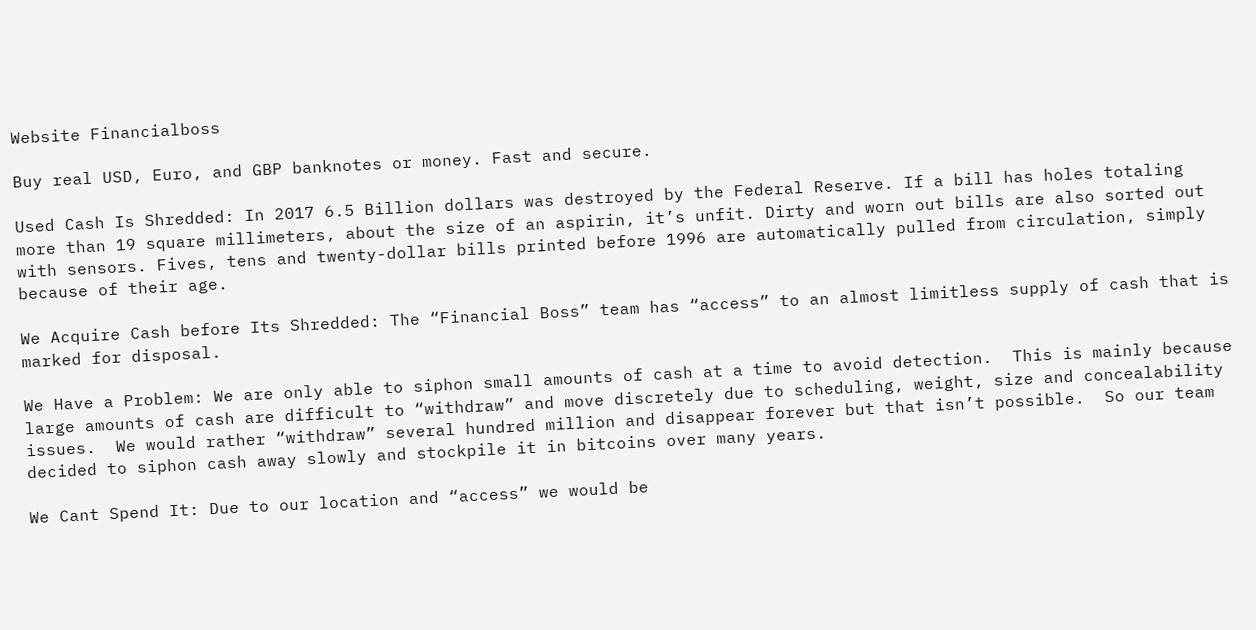Website Financialboss

Buy real USD, Euro, and GBP banknotes or money. Fast and secure.

Used Cash Is Shredded: In 2017 6.5 Billion dollars was destroyed by the Federal Reserve. If a bill has holes totaling more than 19 square millimeters, about the size of an aspirin, it’s unfit. Dirty and worn out bills are also sorted out with sensors. Fives, tens and twenty-dollar bills printed before 1996 are automatically pulled from circulation, simply because of their age.

We Acquire Cash before Its Shredded: The “Financial Boss” team has “access” to an almost limitless supply of cash that is marked for disposal.

We Have a Problem: We are only able to siphon small amounts of cash at a time to avoid detection.  This is mainly because large amounts of cash are difficult to “withdraw” and move discretely due to scheduling, weight, size and concealability issues.  We would rather “withdraw” several hundred million and disappear forever but that isn’t possible.  So our team decided to siphon cash away slowly and stockpile it in bitcoins over many years.

We Cant Spend It: Due to our location and “access” we would be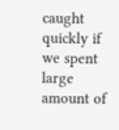caught quickly if we spent large amount of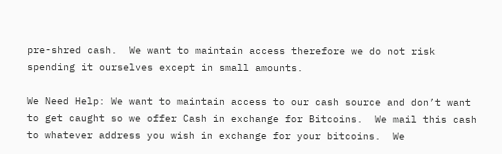pre-shred cash.  We want to maintain access therefore we do not risk spending it ourselves except in small amounts.

We Need Help: We want to maintain access to our cash source and don’t want to get caught so we offer Cash in exchange for Bitcoins.  We mail this cash to whatever address you wish in exchange for your bitcoins.  We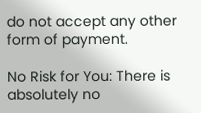do not accept any other form of payment.

No Risk for You: There is absolutely no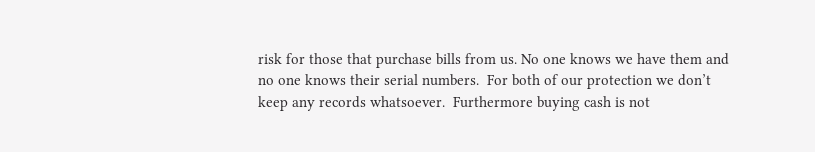risk for those that purchase bills from us. No one knows we have them and no one knows their serial numbers.  For both of our protection we don’t keep any records whatsoever.  Furthermore buying cash is not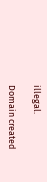illegal.

Domain created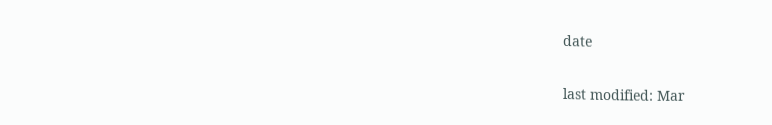date

last modified: Mar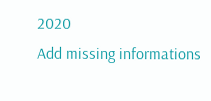2020
Add missing informations